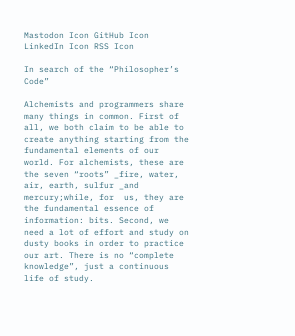Mastodon Icon GitHub Icon LinkedIn Icon RSS Icon

In search of the “Philosopher’s Code”

Alchemists and programmers share many things in common. First of all, we both claim to be able to create anything starting from the fundamental elements of our world. For alchemists, these are the seven “roots” _fire, water, air, earth, sulfur _and mercury;while, for  us, they are the fundamental essence of information: bits. Second, we need a lot of effort and study on dusty books in order to practice our art. There is no “complete knowledge”, just a continuous life of study.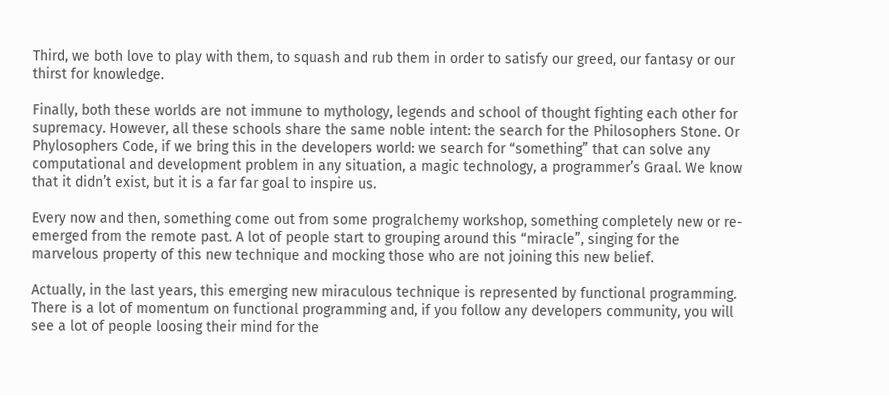Third, we both love to play with them, to squash and rub them in order to satisfy our greed, our fantasy or our thirst for knowledge.

Finally, both these worlds are not immune to mythology, legends and school of thought fighting each other for supremacy. However, all these schools share the same noble intent: the search for the Philosophers Stone. Or Phylosophers Code, if we bring this in the developers world: we search for “something” that can solve any computational and development problem in any situation, a magic technology, a programmer’s Graal. We know that it didn’t exist, but it is a far far goal to inspire us.

Every now and then, something come out from some progralchemy workshop, something completely new or re-emerged from the remote past. A lot of people start to grouping around this “miracle”, singing for the marvelous property of this new technique and mocking those who are not joining this new belief.

Actually, in the last years, this emerging new miraculous technique is represented by functional programming. There is a lot of momentum on functional programming and, if you follow any developers community, you will see a lot of people loosing their mind for the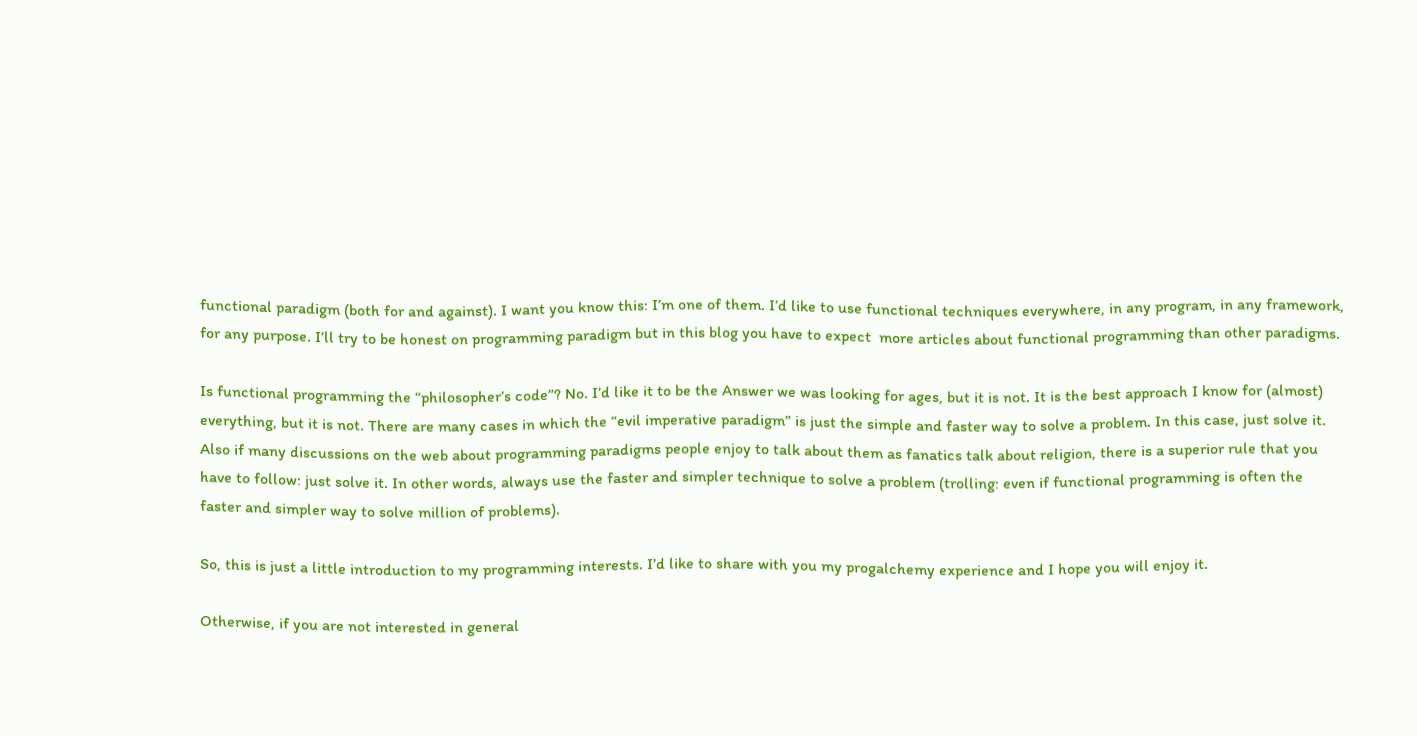functional paradigm (both for and against). I want you know this: I’m one of them. I’d like to use functional techniques everywhere, in any program, in any framework, for any purpose. I’ll try to be honest on programming paradigm but in this blog you have to expect  more articles about functional programming than other paradigms.

Is functional programming the “philosopher’s code”? No. I’d like it to be the Answer we was looking for ages, but it is not. It is the best approach I know for (almost) everything, but it is not. There are many cases in which the “evil imperative paradigm” is just the simple and faster way to solve a problem. In this case, just solve it. Also if many discussions on the web about programming paradigms people enjoy to talk about them as fanatics talk about religion, there is a superior rule that you have to follow: just solve it. In other words, always use the faster and simpler technique to solve a problem (trolling: even if functional programming is often the faster and simpler way to solve million of problems).

So, this is just a little introduction to my programming interests. I’d like to share with you my progalchemy experience and I hope you will enjoy it.

Otherwise, if you are not interested in general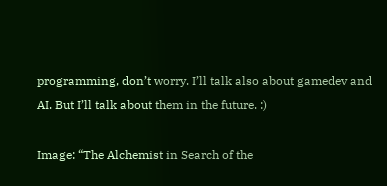programming, don’t worry. I’ll talk also about gamedev and AI. But I’ll talk about them in the future. :)

Image: “The Alchemist in Search of the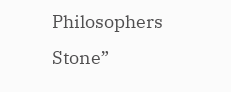Philosophers Stone”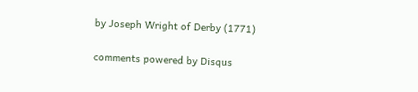by Joseph Wright of Derby (1771)

comments powered by Disqus